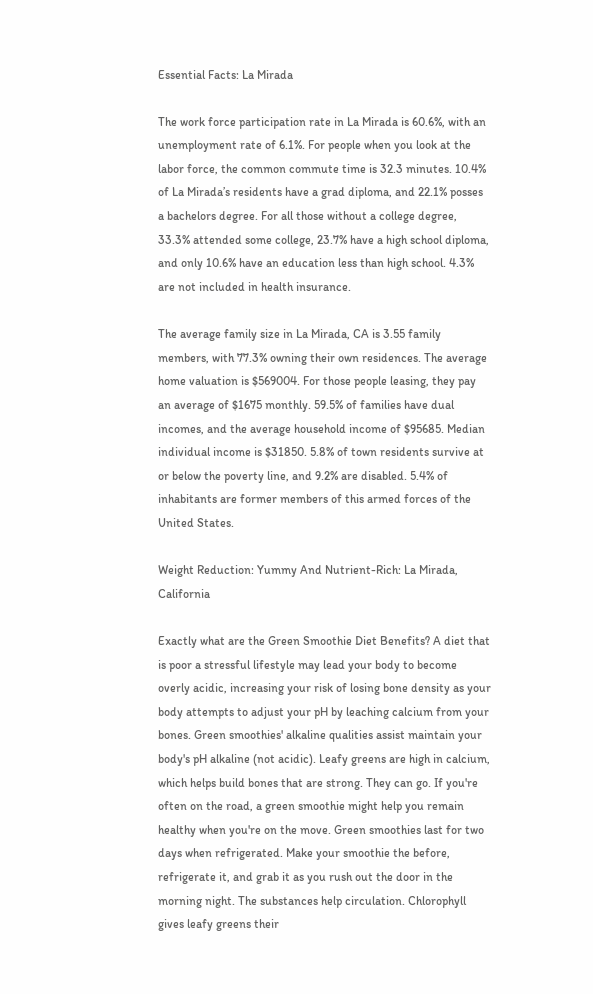Essential Facts: La Mirada

The work force participation rate in La Mirada is 60.6%, with an unemployment rate of 6.1%. For people when you look at the labor force, the common commute time is 32.3 minutes. 10.4% of La Mirada’s residents have a grad diploma, and 22.1% posses a bachelors degree. For all those without a college degree, 33.3% attended some college, 23.7% have a high school diploma, and only 10.6% have an education less than high school. 4.3% are not included in health insurance.

The average family size in La Mirada, CA is 3.55 family members, with 77.3% owning their own residences. The average home valuation is $569004. For those people leasing, they pay an average of $1675 monthly. 59.5% of families have dual incomes, and the average household income of $95685. Median individual income is $31850. 5.8% of town residents survive at or below the poverty line, and 9.2% are disabled. 5.4% of inhabitants are former members of this armed forces of the United States.

Weight Reduction: Yummy And Nutrient-Rich: La Mirada, California

Exactly what are the Green Smoothie Diet Benefits? A diet that is poor a stressful lifestyle may lead your body to become overly acidic, increasing your risk of losing bone density as your body attempts to adjust your pH by leaching calcium from your bones. Green smoothies' alkaline qualities assist maintain your body's pH alkaline (not acidic). Leafy greens are high in calcium, which helps build bones that are strong. They can go. If you're often on the road, a green smoothie might help you remain healthy when you're on the move. Green smoothies last for two days when refrigerated. Make your smoothie the before, refrigerate it, and grab it as you rush out the door in the morning night. The substances help circulation. Chlorophyll gives leafy greens their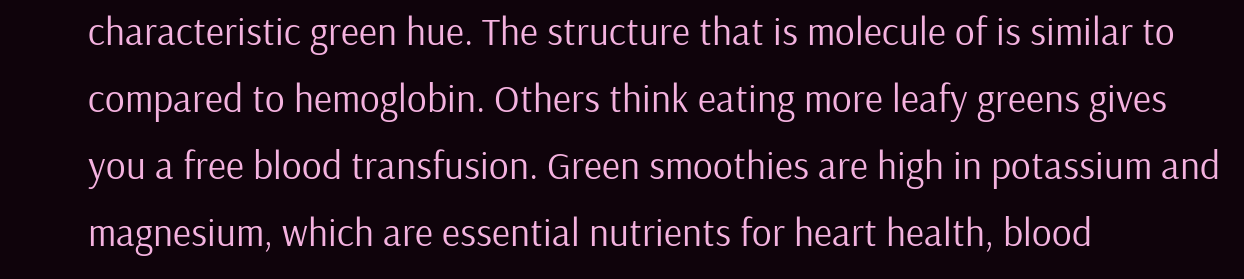characteristic green hue. The structure that is molecule of is similar to compared to hemoglobin. Others think eating more leafy greens gives you a free blood transfusion. Green smoothies are high in potassium and magnesium, which are essential nutrients for heart health, blood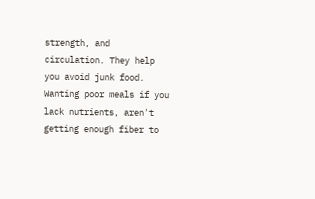strength, and circulation. They help you avoid junk food. Wanting poor meals if you lack nutrients, aren't getting enough fiber to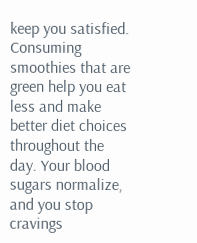keep you satisfied. Consuming smoothies that are green help you eat less and make better diet choices throughout the day. Your blood sugars normalize, and you stop cravings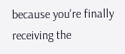because you're finally receiving the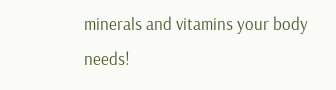minerals and vitamins your body needs!